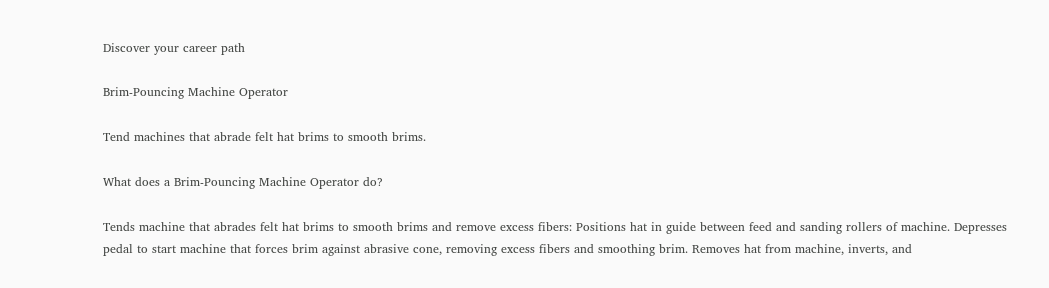Discover your career path

Brim-Pouncing Machine Operator

Tend machines that abrade felt hat brims to smooth brims.

What does a Brim-Pouncing Machine Operator do?

Tends machine that abrades felt hat brims to smooth brims and remove excess fibers: Positions hat in guide between feed and sanding rollers of machine. Depresses pedal to start machine that forces brim against abrasive cone, removing excess fibers and smoothing brim. Removes hat from machine, inverts, and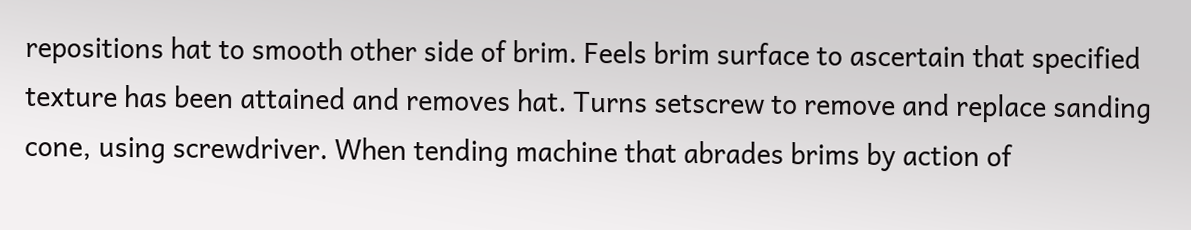repositions hat to smooth other side of brim. Feels brim surface to ascertain that specified texture has been attained and removes hat. Turns setscrew to remove and replace sanding cone, using screwdriver. When tending machine that abrades brims by action of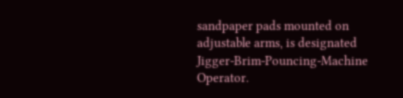sandpaper pads mounted on adjustable arms, is designated Jigger-Brim-Pouncing-Machine Operator.